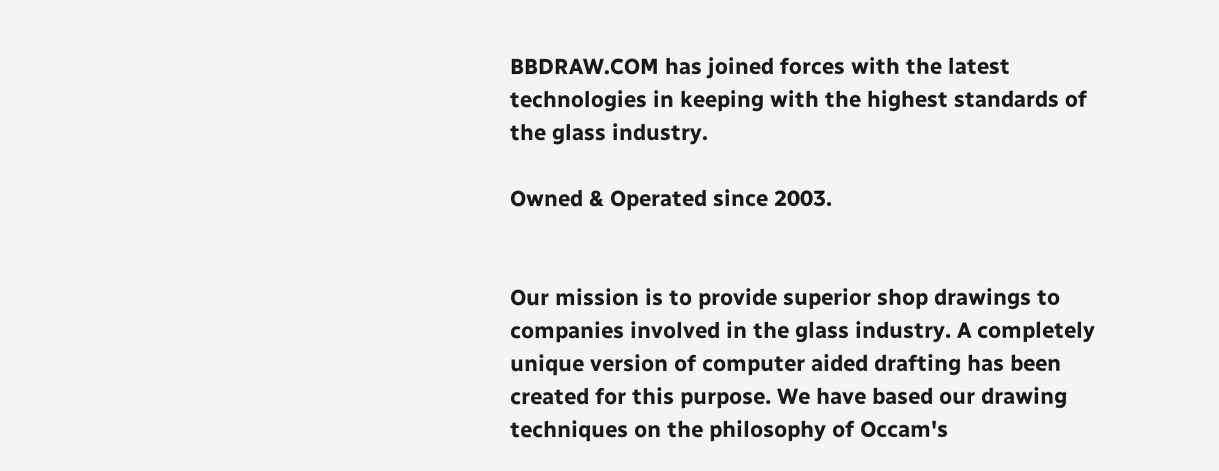BBDRAW.COM has joined forces with the latest technologies in keeping with the highest standards of the glass industry.

Owned & Operated since 2003.


Our mission is to provide superior shop drawings to companies involved in the glass industry. A completely unique version of computer aided drafting has been created for this purpose. We have based our drawing techniques on the philosophy of Occam's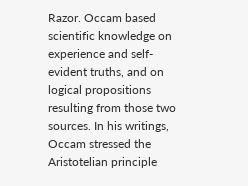Razor. Occam based scientific knowledge on experience and self-evident truths, and on logical propositions resulting from those two sources. In his writings, Occam stressed the Aristotelian principle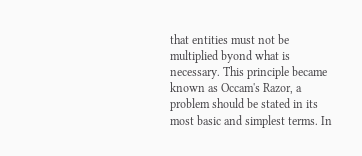that entities must not be multiplied byond what is necessary. This principle became known as Occam's Razor, a problem should be stated in its most basic and simplest terms. In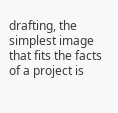drafting, the simplest image that fits the facts of a project is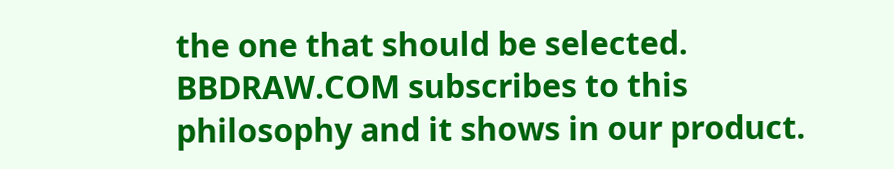the one that should be selected. BBDRAW.COM subscribes to this philosophy and it shows in our product.